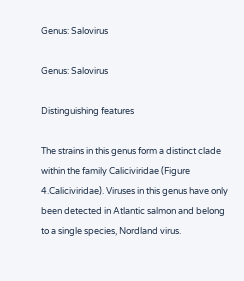Genus: Salovirus

Genus: Salovirus

Distinguishing features

The strains in this genus form a distinct clade within the family Caliciviridae (Figure 4.Caliciviridae). Viruses in this genus have only been detected in Atlantic salmon and belong to a single species, Nordland virus.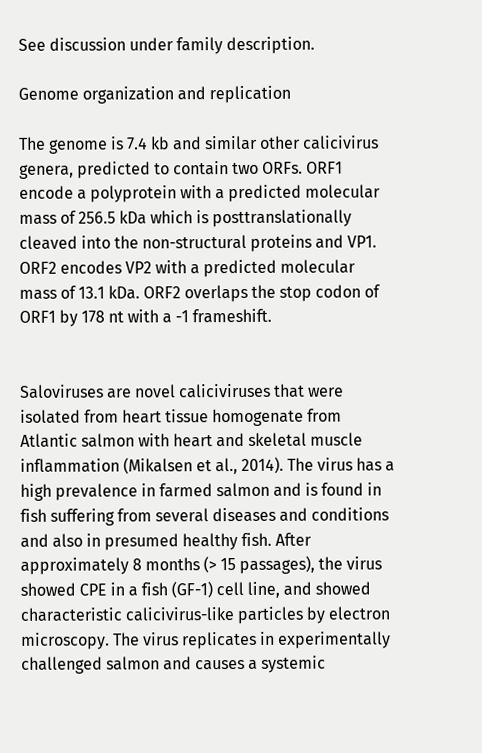See discussion under family description.

Genome organization and replication

The genome is 7.4 kb and similar other calicivirus genera, predicted to contain two ORFs. ORF1 encode a polyprotein with a predicted molecular mass of 256.5 kDa which is posttranslationally cleaved into the non-structural proteins and VP1. ORF2 encodes VP2 with a predicted molecular mass of 13.1 kDa. ORF2 overlaps the stop codon of ORF1 by 178 nt with a -1 frameshift.


Saloviruses are novel caliciviruses that were isolated from heart tissue homogenate from Atlantic salmon with heart and skeletal muscle inflammation (Mikalsen et al., 2014). The virus has a high prevalence in farmed salmon and is found in fish suffering from several diseases and conditions and also in presumed healthy fish. After approximately 8 months (> 15 passages), the virus showed CPE in a fish (GF-1) cell line, and showed characteristic calicivirus-like particles by electron microscopy. The virus replicates in experimentally challenged salmon and causes a systemic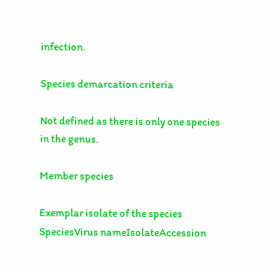infection.

Species demarcation criteria

Not defined as there is only one species in the genus.

Member species

Exemplar isolate of the species
SpeciesVirus nameIsolateAccession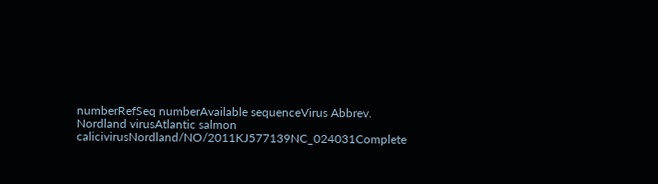numberRefSeq numberAvailable sequenceVirus Abbrev.
Nordland virusAtlantic salmon calicivirusNordland/NO/2011KJ577139NC_024031Complete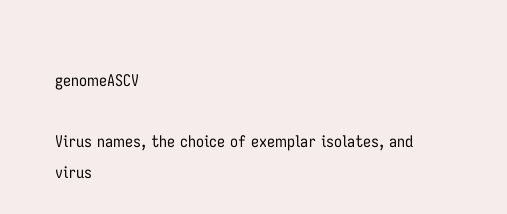genomeASCV

Virus names, the choice of exemplar isolates, and virus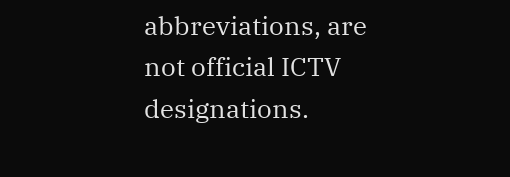abbreviations, are not official ICTV designations.